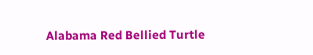Alabama Red Bellied Turtle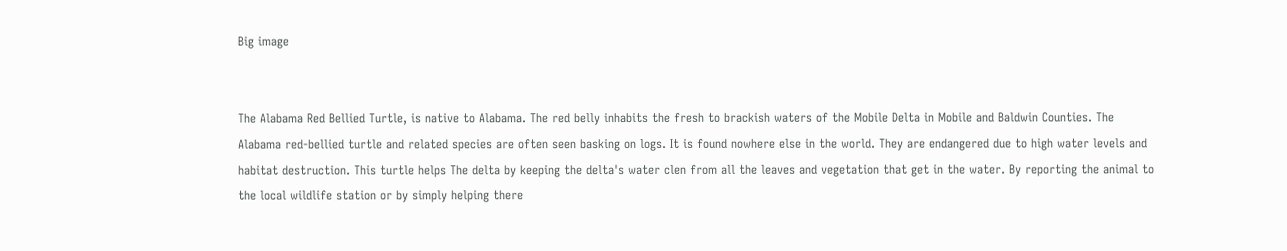Big image


The Alabama Red Bellied Turtle, is native to Alabama. The red belly inhabits the fresh to brackish waters of the Mobile Delta in Mobile and Baldwin Counties. The Alabama red-bellied turtle and related species are often seen basking on logs. It is found nowhere else in the world. They are endangered due to high water levels and habitat destruction. This turtle helps The delta by keeping the delta's water clen from all the leaves and vegetation that get in the water. By reporting the animal to the local wildlife station or by simply helping there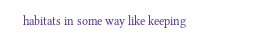habitats in some way like keeping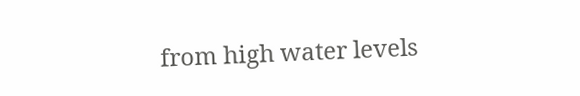from high water levels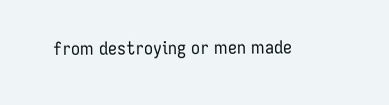from destroying or men made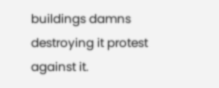buildings damns destroying it protest against it.